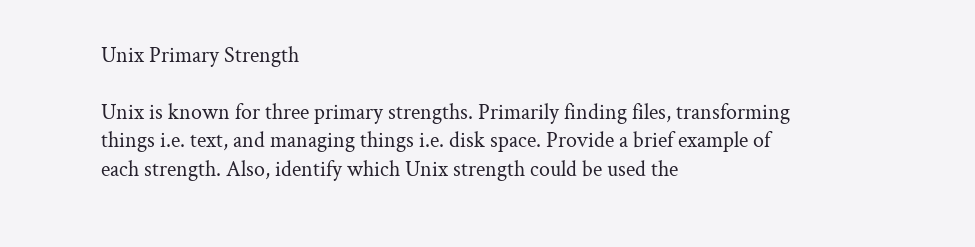Unix Primary Strength

Unix is known for three primary strengths. Primarily finding files, transforming things i.e. text, and managing things i.e. disk space. Provide a brief example of each strength. Also, identify which Unix strength could be used the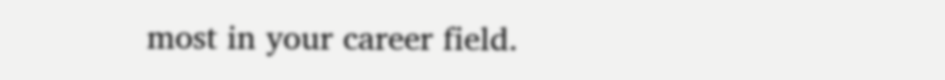most in your career field.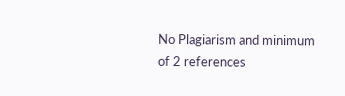No Plagiarism and minimum of 2 references